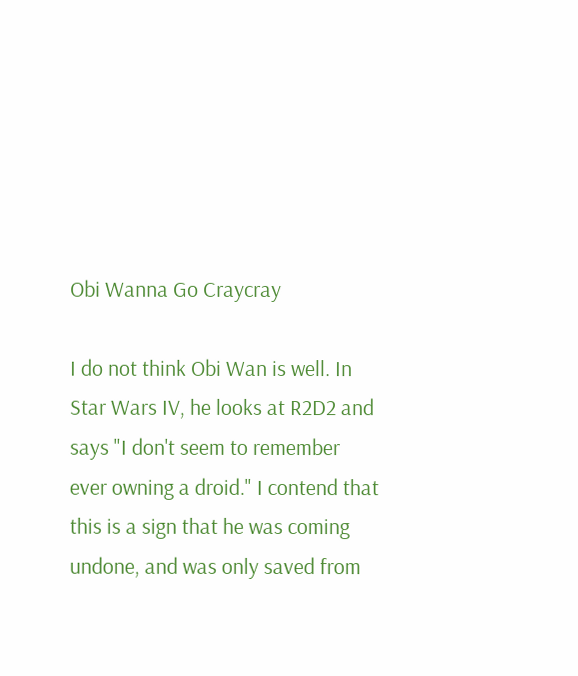Obi Wanna Go Craycray

I do not think Obi Wan is well. In Star Wars IV, he looks at R2D2 and says "I don't seem to remember ever owning a droid." I contend that this is a sign that he was coming undone, and was only saved from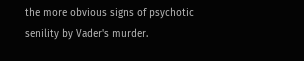the more obvious signs of psychotic senility by Vader's murder.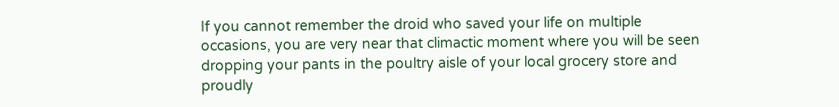If you cannot remember the droid who saved your life on multiple occasions, you are very near that climactic moment where you will be seen dropping your pants in the poultry aisle of your local grocery store and proudly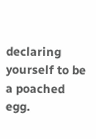declaring yourself to be a poached egg.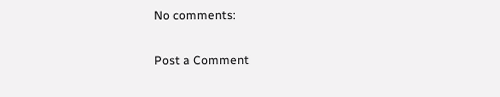No comments:

Post a Comment